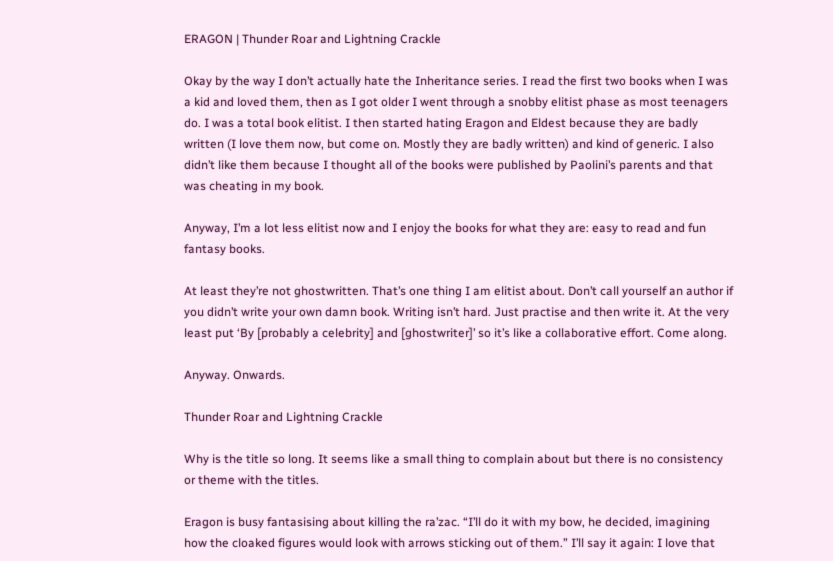ERAGON | Thunder Roar and Lightning Crackle

Okay by the way I don’t actually hate the Inheritance series. I read the first two books when I was a kid and loved them, then as I got older I went through a snobby elitist phase as most teenagers do. I was a total book elitist. I then started hating Eragon and Eldest because they are badly written (I love them now, but come on. Mostly they are badly written) and kind of generic. I also didn’t like them because I thought all of the books were published by Paolini’s parents and that was cheating in my book.

Anyway, I’m a lot less elitist now and I enjoy the books for what they are: easy to read and fun fantasy books.

At least they’re not ghostwritten. That’s one thing I am elitist about. Don’t call yourself an author if you didn’t write your own damn book. Writing isn’t hard. Just practise and then write it. At the very least put ‘By [probably a celebrity] and [ghostwriter]’ so it’s like a collaborative effort. Come along.

Anyway. Onwards.

Thunder Roar and Lightning Crackle

Why is the title so long. It seems like a small thing to complain about but there is no consistency or theme with the titles.

Eragon is busy fantasising about killing the ra’zac. “I’ll do it with my bow, he decided, imagining how the cloaked figures would look with arrows sticking out of them.” I’ll say it again: I love that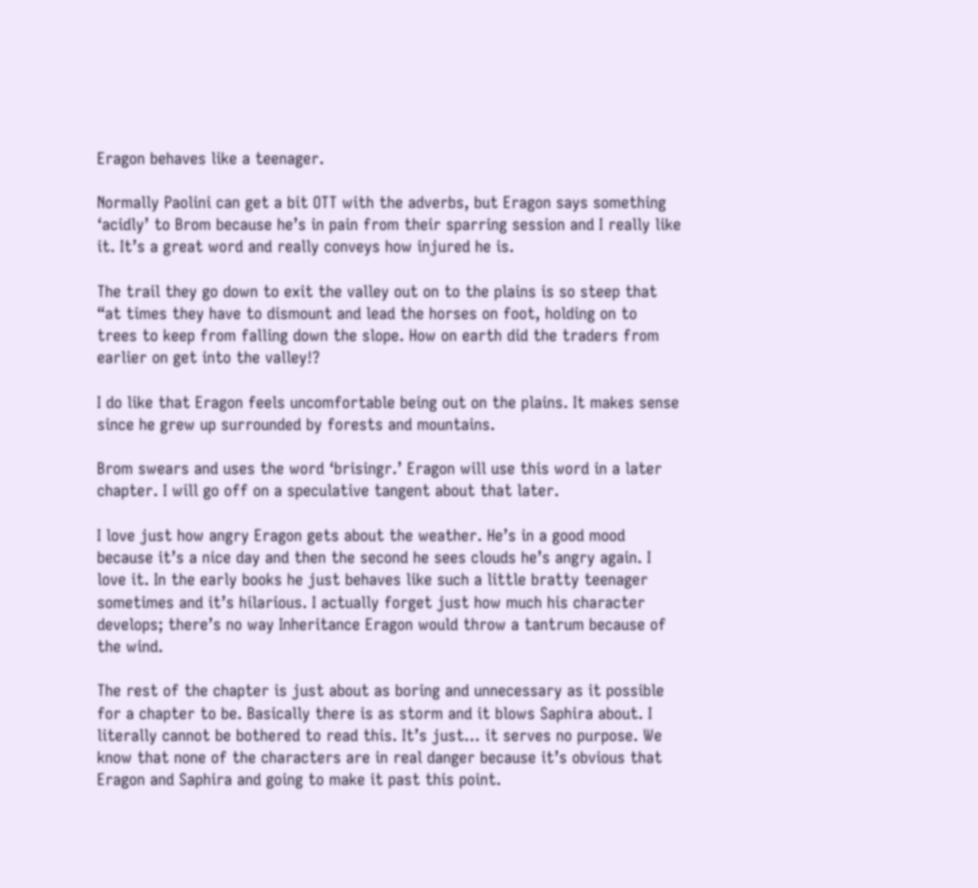Eragon behaves like a teenager.

Normally Paolini can get a bit OTT with the adverbs, but Eragon says something ‘acidly’ to Brom because he’s in pain from their sparring session and I really like it. It’s a great word and really conveys how injured he is.

The trail they go down to exit the valley out on to the plains is so steep that “at times they have to dismount and lead the horses on foot, holding on to trees to keep from falling down the slope. How on earth did the traders from earlier on get into the valley!?

I do like that Eragon feels uncomfortable being out on the plains. It makes sense since he grew up surrounded by forests and mountains.

Brom swears and uses the word ‘brisingr.’ Eragon will use this word in a later chapter. I will go off on a speculative tangent about that later.

I love just how angry Eragon gets about the weather. He’s in a good mood because it’s a nice day and then the second he sees clouds he’s angry again. I love it. In the early books he just behaves like such a little bratty teenager sometimes and it’s hilarious. I actually forget just how much his character develops; there’s no way Inheritance Eragon would throw a tantrum because of the wind.

The rest of the chapter is just about as boring and unnecessary as it possible for a chapter to be. Basically there is as storm and it blows Saphira about. I literally cannot be bothered to read this. It’s just… it serves no purpose. We know that none of the characters are in real danger because it’s obvious that Eragon and Saphira and going to make it past this point.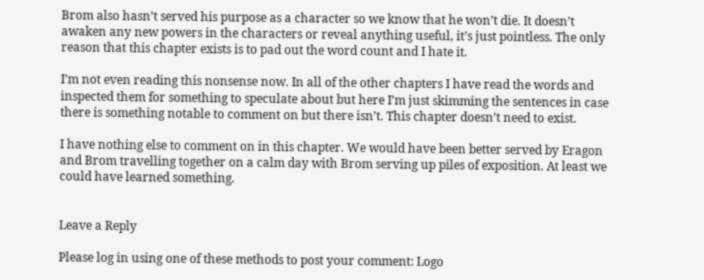Brom also hasn’t served his purpose as a character so we know that he won’t die. It doesn’t awaken any new powers in the characters or reveal anything useful, it’s just pointless. The only reason that this chapter exists is to pad out the word count and I hate it.

I’m not even reading this nonsense now. In all of the other chapters I have read the words and inspected them for something to speculate about but here I’m just skimming the sentences in case there is something notable to comment on but there isn’t. This chapter doesn’t need to exist.

I have nothing else to comment on in this chapter. We would have been better served by Eragon and Brom travelling together on a calm day with Brom serving up piles of exposition. At least we could have learned something.


Leave a Reply

Please log in using one of these methods to post your comment: Logo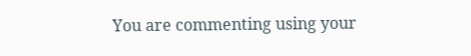You are commenting using your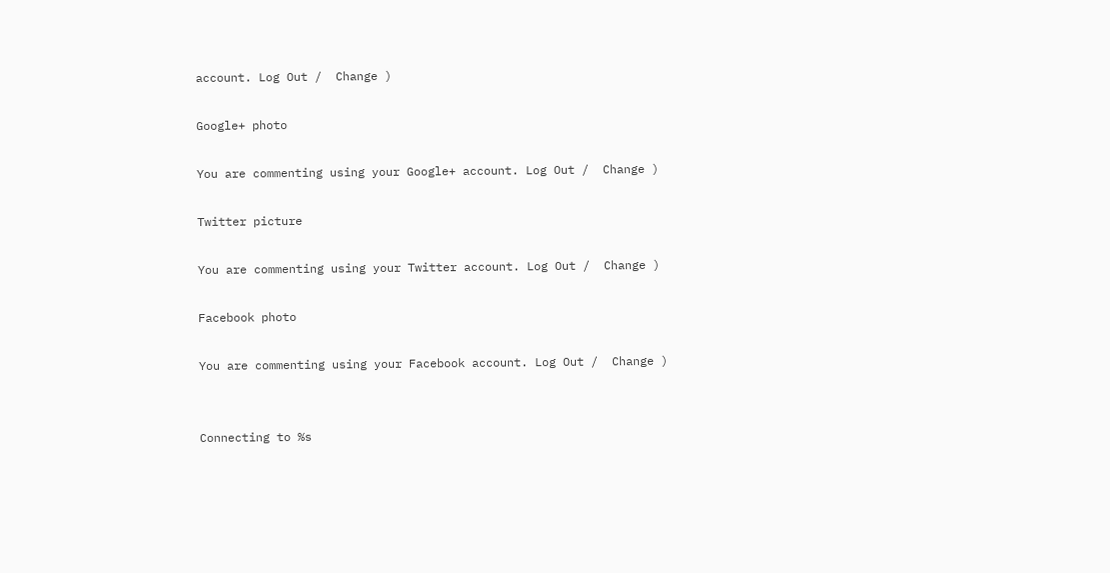account. Log Out /  Change )

Google+ photo

You are commenting using your Google+ account. Log Out /  Change )

Twitter picture

You are commenting using your Twitter account. Log Out /  Change )

Facebook photo

You are commenting using your Facebook account. Log Out /  Change )


Connecting to %s